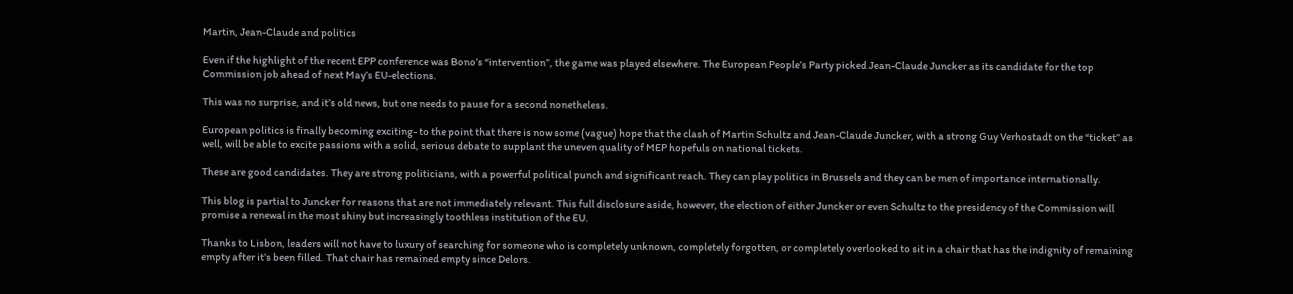Martin, Jean-Claude and politics

Even if the highlight of the recent EPP conference was Bono’s “intervention”, the game was played elsewhere. The European People’s Party picked Jean-Claude Juncker as its candidate for the top Commission job ahead of next May’s EU-elections.

This was no surprise, and it’s old news, but one needs to pause for a second nonetheless.

European politics is finally becoming exciting- to the point that there is now some (vague) hope that the clash of Martin Schultz and Jean-Claude Juncker, with a strong Guy Verhostadt on the “ticket” as well, will be able to excite passions with a solid, serious debate to supplant the uneven quality of MEP hopefuls on national tickets.

These are good candidates. They are strong politicians, with a powerful political punch and significant reach. They can play politics in Brussels and they can be men of importance internationally.

This blog is partial to Juncker for reasons that are not immediately relevant. This full disclosure aside, however, the election of either Juncker or even Schultz to the presidency of the Commission will promise a renewal in the most shiny but increasingly toothless institution of the EU.

Thanks to Lisbon, leaders will not have to luxury of searching for someone who is completely unknown, completely forgotten, or completely overlooked to sit in a chair that has the indignity of remaining empty after it’s been filled. That chair has remained empty since Delors.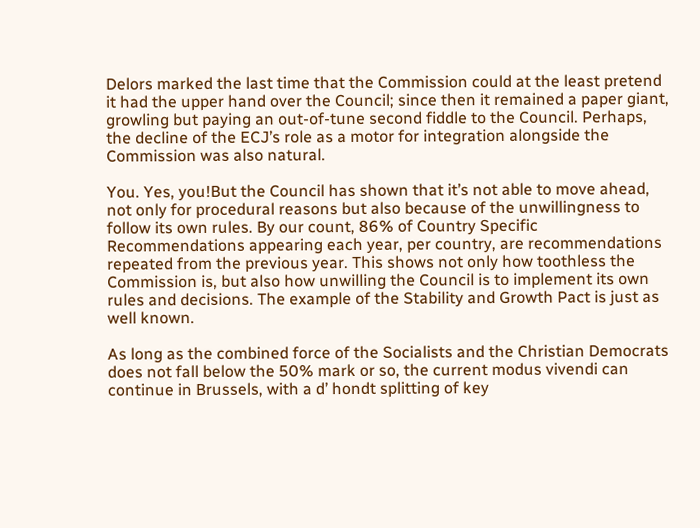Delors marked the last time that the Commission could at the least pretend it had the upper hand over the Council; since then it remained a paper giant, growling but paying an out-of-tune second fiddle to the Council. Perhaps, the decline of the ECJ’s role as a motor for integration alongside the Commission was also natural.

You. Yes, you!But the Council has shown that it’s not able to move ahead, not only for procedural reasons but also because of the unwillingness to follow its own rules. By our count, 86% of Country Specific Recommendations appearing each year, per country, are recommendations repeated from the previous year. This shows not only how toothless the Commission is, but also how unwilling the Council is to implement its own rules and decisions. The example of the Stability and Growth Pact is just as well known.

As long as the combined force of the Socialists and the Christian Democrats does not fall below the 50% mark or so, the current modus vivendi can continue in Brussels, with a d’ hondt splitting of key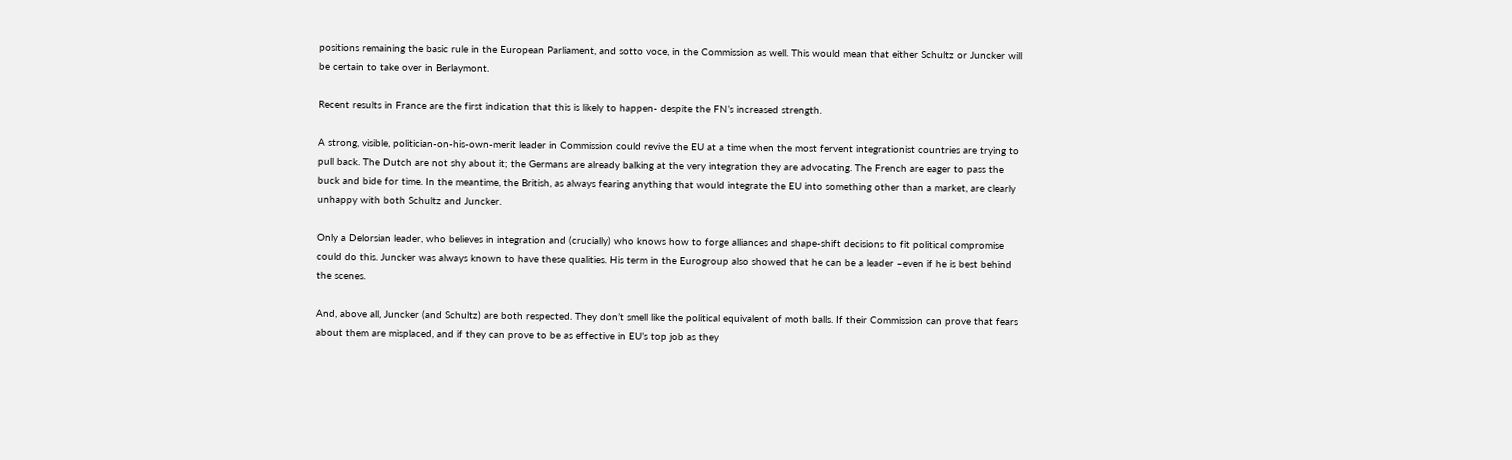positions remaining the basic rule in the European Parliament, and sotto voce, in the Commission as well. This would mean that either Schultz or Juncker will be certain to take over in Berlaymont.

Recent results in France are the first indication that this is likely to happen- despite the FN’s increased strength.

A strong, visible, politician-on-his-own-merit leader in Commission could revive the EU at a time when the most fervent integrationist countries are trying to pull back. The Dutch are not shy about it; the Germans are already balking at the very integration they are advocating. The French are eager to pass the buck and bide for time. In the meantime, the British, as always fearing anything that would integrate the EU into something other than a market, are clearly unhappy with both Schultz and Juncker.

Only a Delorsian leader, who believes in integration and (crucially) who knows how to forge alliances and shape-shift decisions to fit political compromise could do this. Juncker was always known to have these qualities. His term in the Eurogroup also showed that he can be a leader –even if he is best behind the scenes.

And, above all, Juncker (and Schultz) are both respected. They don’t smell like the political equivalent of moth balls. If their Commission can prove that fears about them are misplaced, and if they can prove to be as effective in EU’s top job as they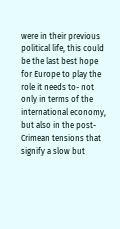were in their previous political life, this could be the last best hope for Europe to play the role it needs to- not only in terms of the international economy, but also in the post-Crimean tensions that signify a slow but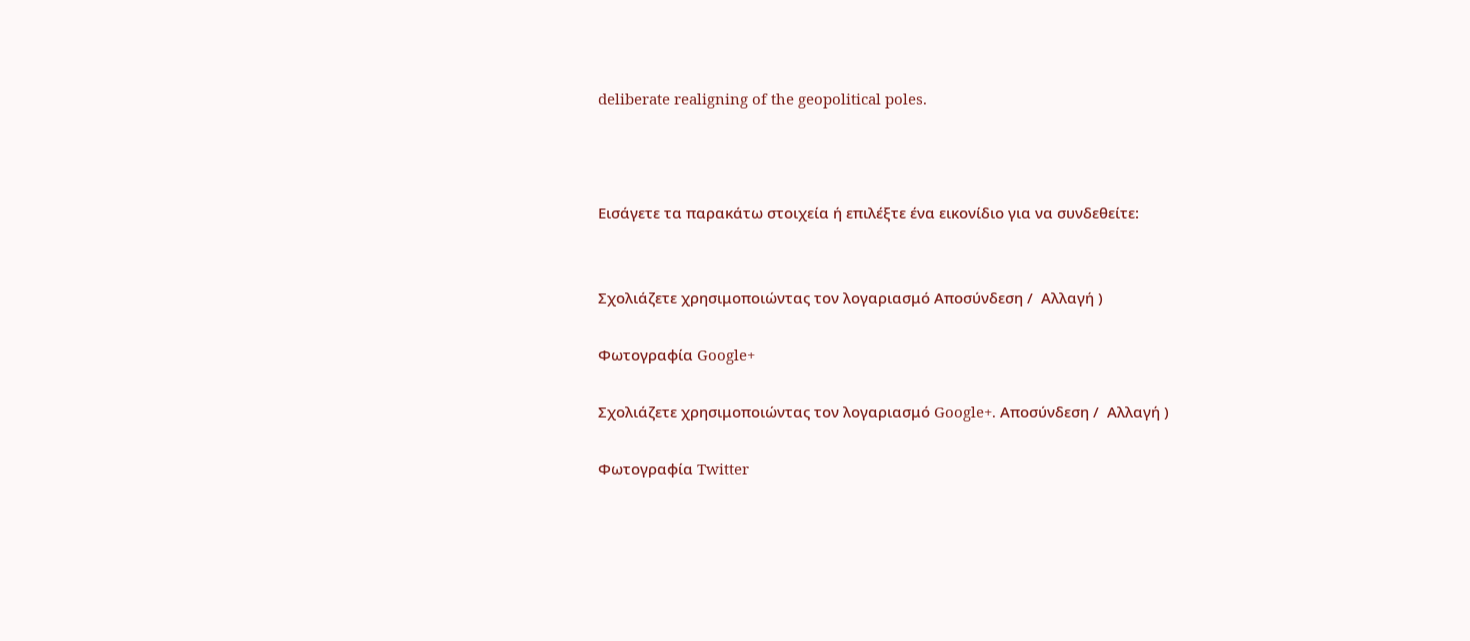deliberate realigning of the geopolitical poles.



Εισάγετε τα παρακάτω στοιχεία ή επιλέξτε ένα εικονίδιο για να συνδεθείτε:


Σχολιάζετε χρησιμοποιώντας τον λογαριασμό Αποσύνδεση /  Αλλαγή )

Φωτογραφία Google+

Σχολιάζετε χρησιμοποιώντας τον λογαριασμό Google+. Αποσύνδεση /  Αλλαγή )

Φωτογραφία Twitter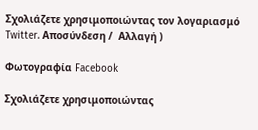Σχολιάζετε χρησιμοποιώντας τον λογαριασμό Twitter. Αποσύνδεση /  Αλλαγή )

Φωτογραφία Facebook

Σχολιάζετε χρησιμοποιώντας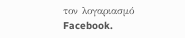τον λογαριασμό Facebook.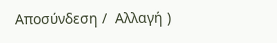Αποσύνδεση /  Αλλαγή )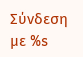Σύνδεση με %s